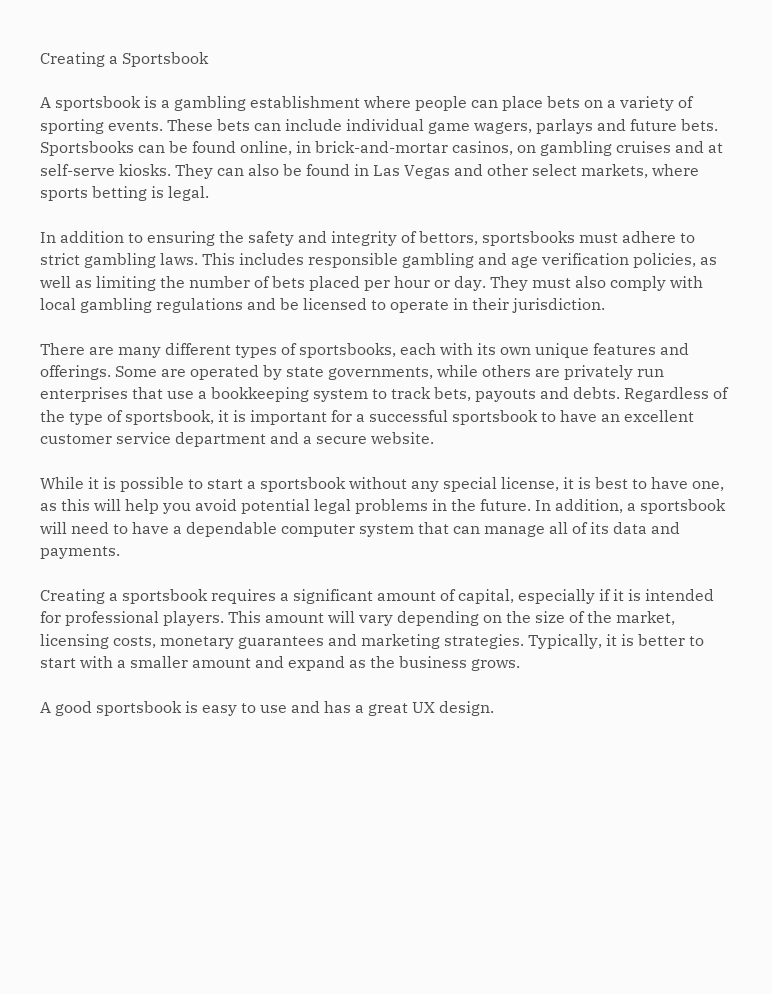Creating a Sportsbook

A sportsbook is a gambling establishment where people can place bets on a variety of sporting events. These bets can include individual game wagers, parlays and future bets. Sportsbooks can be found online, in brick-and-mortar casinos, on gambling cruises and at self-serve kiosks. They can also be found in Las Vegas and other select markets, where sports betting is legal.

In addition to ensuring the safety and integrity of bettors, sportsbooks must adhere to strict gambling laws. This includes responsible gambling and age verification policies, as well as limiting the number of bets placed per hour or day. They must also comply with local gambling regulations and be licensed to operate in their jurisdiction.

There are many different types of sportsbooks, each with its own unique features and offerings. Some are operated by state governments, while others are privately run enterprises that use a bookkeeping system to track bets, payouts and debts. Regardless of the type of sportsbook, it is important for a successful sportsbook to have an excellent customer service department and a secure website.

While it is possible to start a sportsbook without any special license, it is best to have one, as this will help you avoid potential legal problems in the future. In addition, a sportsbook will need to have a dependable computer system that can manage all of its data and payments.

Creating a sportsbook requires a significant amount of capital, especially if it is intended for professional players. This amount will vary depending on the size of the market, licensing costs, monetary guarantees and marketing strategies. Typically, it is better to start with a smaller amount and expand as the business grows.

A good sportsbook is easy to use and has a great UX design.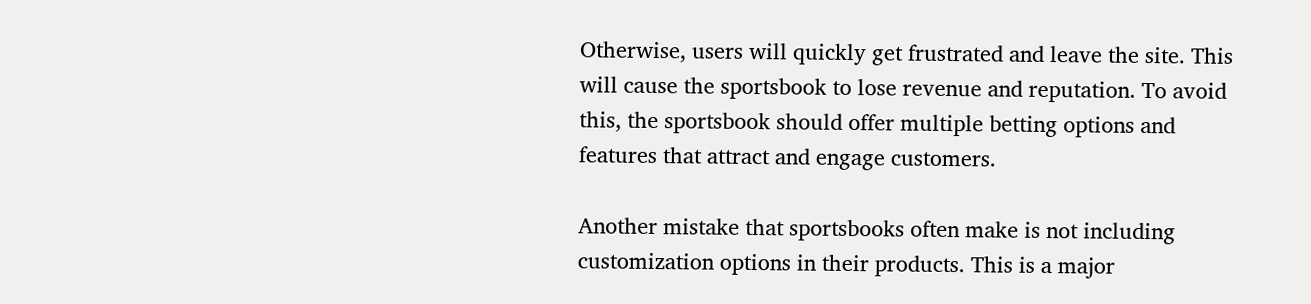Otherwise, users will quickly get frustrated and leave the site. This will cause the sportsbook to lose revenue and reputation. To avoid this, the sportsbook should offer multiple betting options and features that attract and engage customers.

Another mistake that sportsbooks often make is not including customization options in their products. This is a major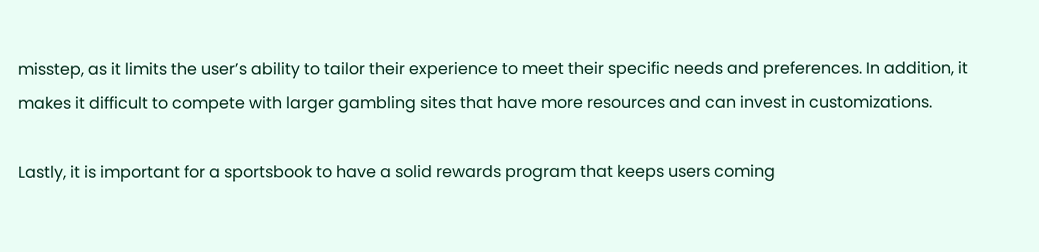misstep, as it limits the user’s ability to tailor their experience to meet their specific needs and preferences. In addition, it makes it difficult to compete with larger gambling sites that have more resources and can invest in customizations.

Lastly, it is important for a sportsbook to have a solid rewards program that keeps users coming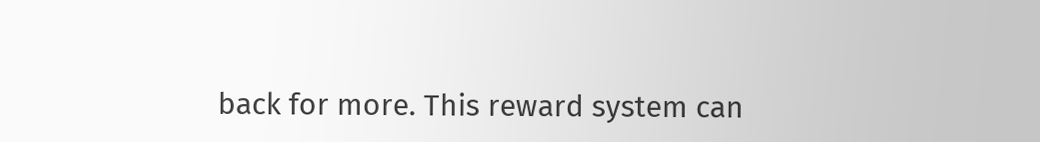back for more. This reward system can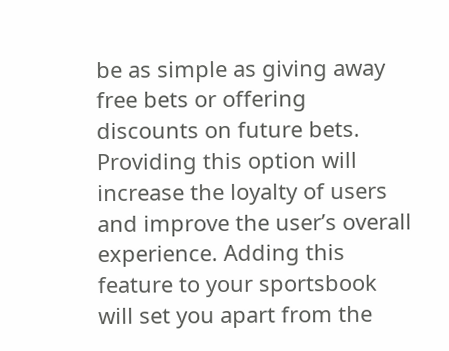be as simple as giving away free bets or offering discounts on future bets. Providing this option will increase the loyalty of users and improve the user’s overall experience. Adding this feature to your sportsbook will set you apart from the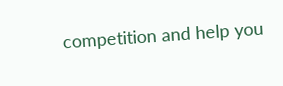competition and help you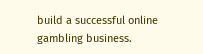build a successful online gambling business.